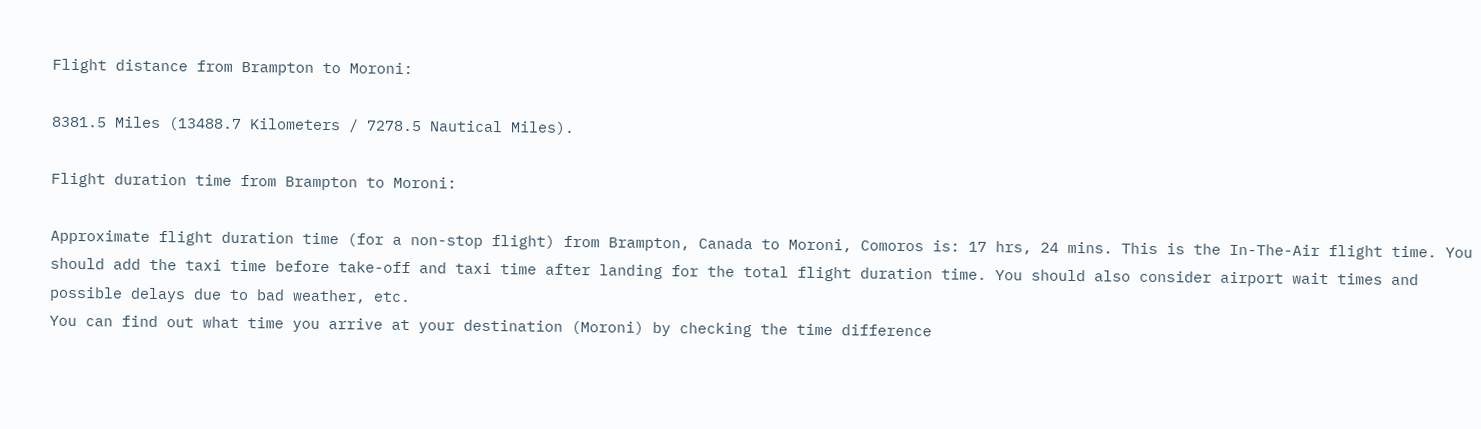Flight distance from Brampton to Moroni:

8381.5 Miles (13488.7 Kilometers / 7278.5 Nautical Miles).

Flight duration time from Brampton to Moroni:

Approximate flight duration time (for a non-stop flight) from Brampton, Canada to Moroni, Comoros is: 17 hrs, 24 mins. This is the In-The-Air flight time. You should add the taxi time before take-off and taxi time after landing for the total flight duration time. You should also consider airport wait times and possible delays due to bad weather, etc.
You can find out what time you arrive at your destination (Moroni) by checking the time difference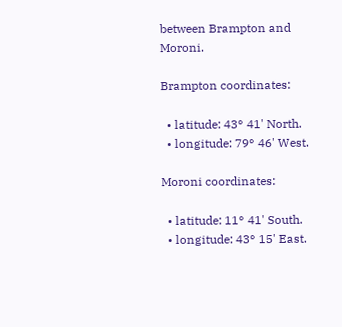between Brampton and Moroni.

Brampton coordinates:

  • latitude: 43° 41' North.
  • longitude: 79° 46' West.

Moroni coordinates:

  • latitude: 11° 41' South.
  • longitude: 43° 15' East.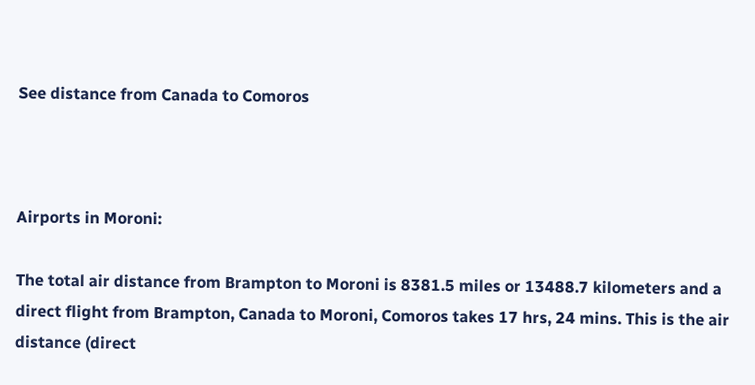See distance from Canada to Comoros



Airports in Moroni:

The total air distance from Brampton to Moroni is 8381.5 miles or 13488.7 kilometers and a direct flight from Brampton, Canada to Moroni, Comoros takes 17 hrs, 24 mins. This is the air distance (direct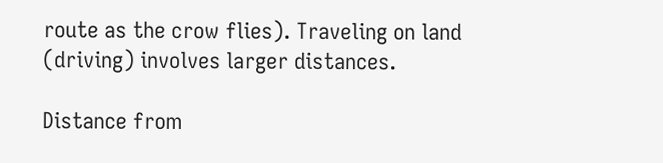route as the crow flies). Traveling on land (driving) involves larger distances.

Distance from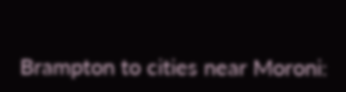Brampton to cities near Moroni: